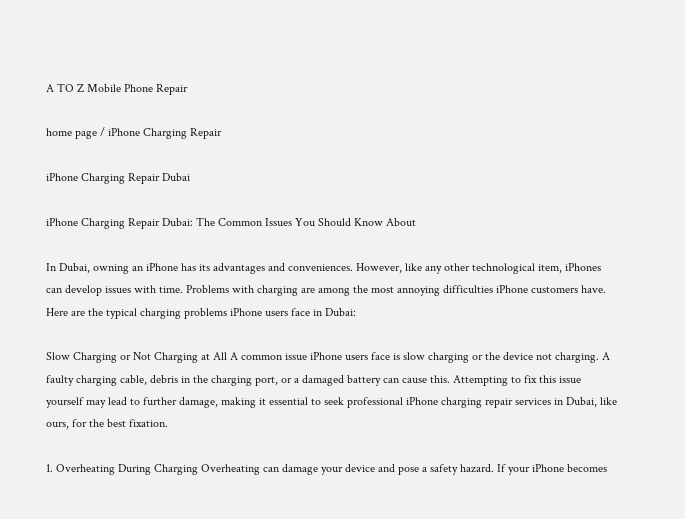A TO Z Mobile Phone Repair

home page / iPhone Charging Repair

iPhone Charging Repair Dubai

iPhone Charging Repair Dubai: The Common Issues You Should Know About

In Dubai, owning an iPhone has its advantages and conveniences. However, like any other technological item, iPhones can develop issues with time. Problems with charging are among the most annoying difficulties iPhone customers have. Here are the typical charging problems iPhone users face in Dubai:

Slow Charging or Not Charging at All A common issue iPhone users face is slow charging or the device not charging. A faulty charging cable, debris in the charging port, or a damaged battery can cause this. Attempting to fix this issue yourself may lead to further damage, making it essential to seek professional iPhone charging repair services in Dubai, like ours, for the best fixation.

1. Overheating During Charging Overheating can damage your device and pose a safety hazard. If your iPhone becomes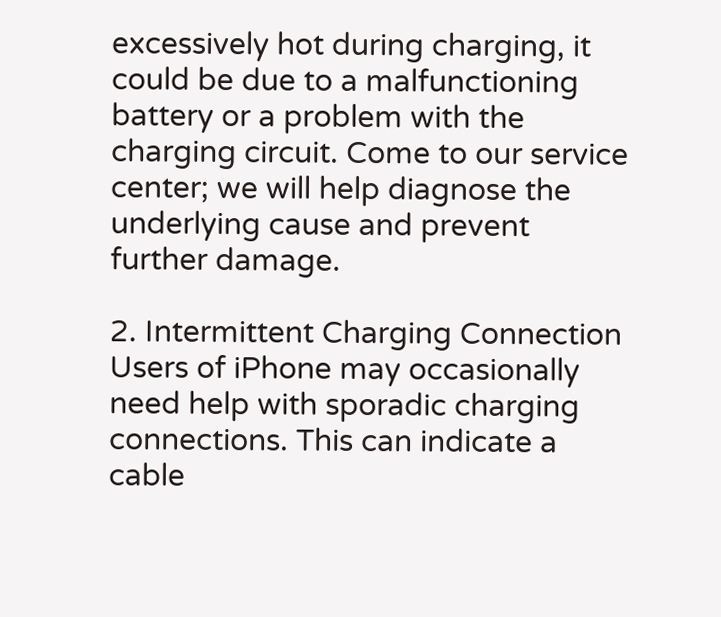excessively hot during charging, it could be due to a malfunctioning battery or a problem with the charging circuit. Come to our service center; we will help diagnose the underlying cause and prevent further damage.

2. Intermittent Charging Connection Users of iPhone may occasionally need help with sporadic charging connections. This can indicate a cable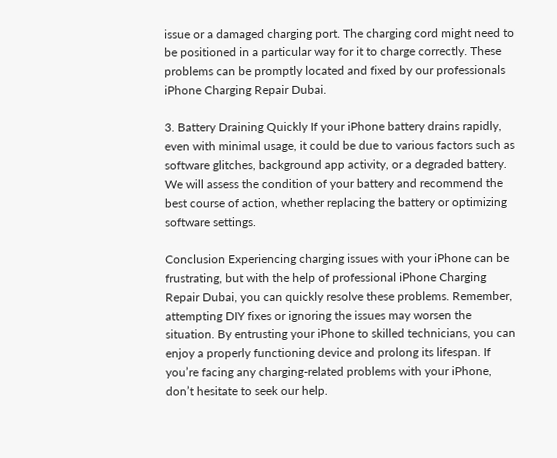issue or a damaged charging port. The charging cord might need to be positioned in a particular way for it to charge correctly. These problems can be promptly located and fixed by our professionals iPhone Charging Repair Dubai.

3. Battery Draining Quickly If your iPhone battery drains rapidly, even with minimal usage, it could be due to various factors such as software glitches, background app activity, or a degraded battery. We will assess the condition of your battery and recommend the best course of action, whether replacing the battery or optimizing software settings.

Conclusion Experiencing charging issues with your iPhone can be frustrating, but with the help of professional iPhone Charging Repair Dubai, you can quickly resolve these problems. Remember, attempting DIY fixes or ignoring the issues may worsen the situation. By entrusting your iPhone to skilled technicians, you can enjoy a properly functioning device and prolong its lifespan. If you’re facing any charging-related problems with your iPhone, don’t hesitate to seek our help.